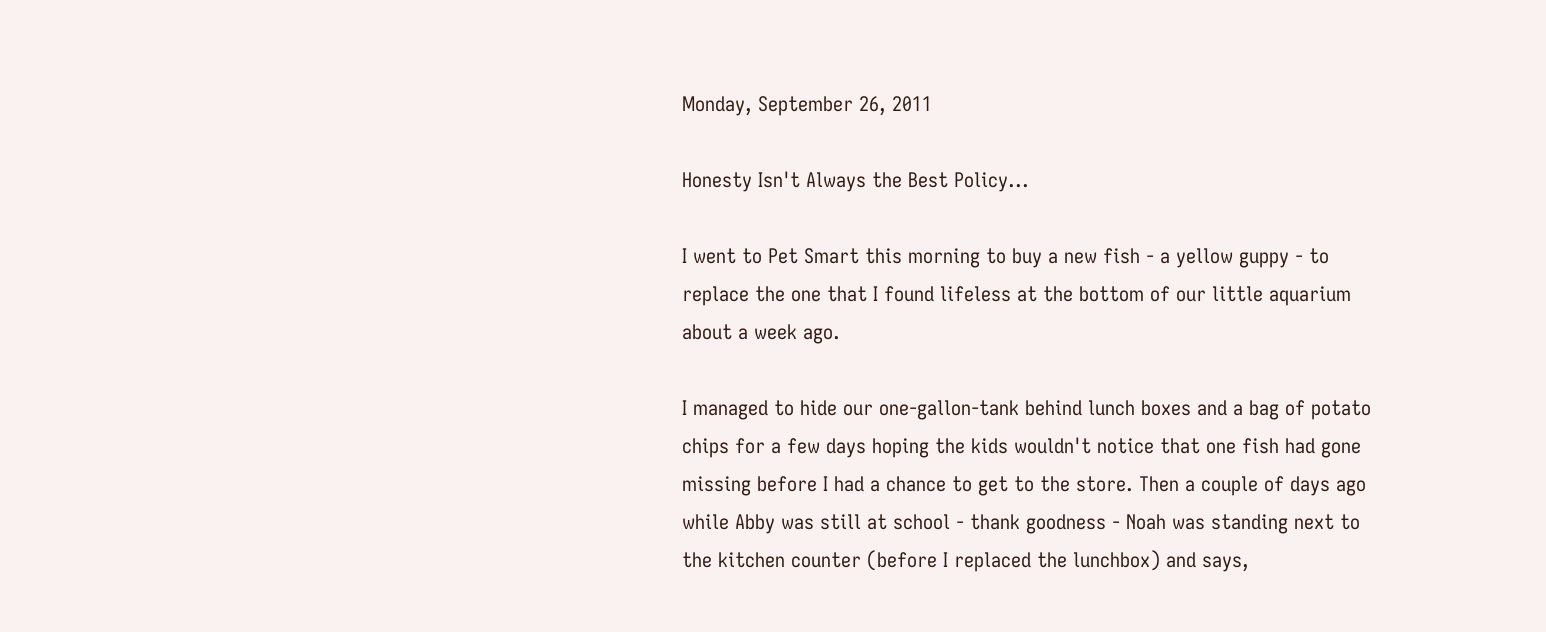Monday, September 26, 2011

Honesty Isn't Always the Best Policy...

I went to Pet Smart this morning to buy a new fish - a yellow guppy - to replace the one that I found lifeless at the bottom of our little aquarium about a week ago.

I managed to hide our one-gallon-tank behind lunch boxes and a bag of potato chips for a few days hoping the kids wouldn't notice that one fish had gone missing before I had a chance to get to the store. Then a couple of days ago while Abby was still at school - thank goodness - Noah was standing next to the kitchen counter (before I replaced the lunchbox) and says,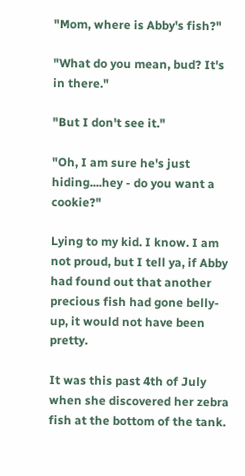"Mom, where is Abby's fish?"

"What do you mean, bud? It's in there."

"But I don't see it."

"Oh, I am sure he's just hiding....hey - do you want a cookie?"

Lying to my kid. I know. I am not proud, but I tell ya, if Abby had found out that another precious fish had gone belly-up, it would not have been pretty.

It was this past 4th of July when she discovered her zebra fish at the bottom of the tank.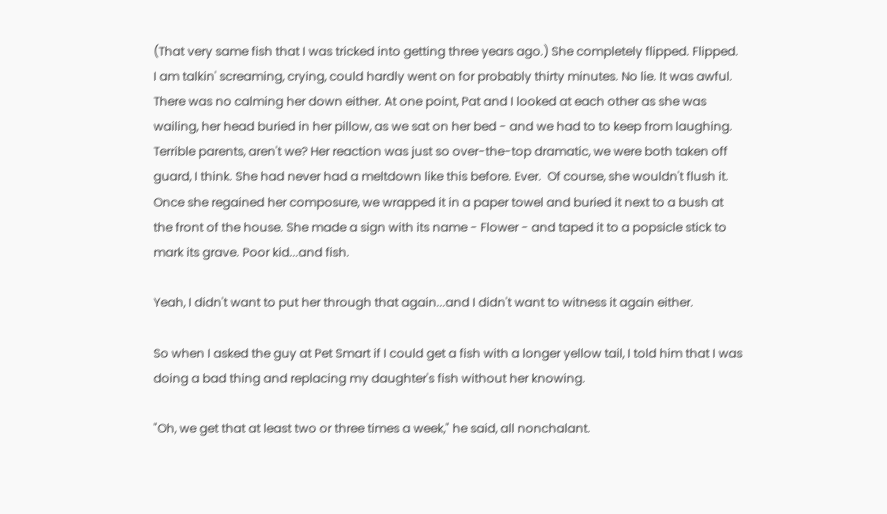(That very same fish that I was tricked into getting three years ago.) She completely flipped. Flipped. I am talkin' screaming, crying, could hardly went on for probably thirty minutes. No lie. It was awful. There was no calming her down either. At one point, Pat and I looked at each other as she was wailing, her head buried in her pillow, as we sat on her bed - and we had to to keep from laughing. Terrible parents, aren't we? Her reaction was just so over-the-top dramatic, we were both taken off guard, I think. She had never had a meltdown like this before. Ever.  Of course, she wouldn't flush it. Once she regained her composure, we wrapped it in a paper towel and buried it next to a bush at the front of the house. She made a sign with its name - Flower - and taped it to a popsicle stick to mark its grave. Poor kid...and fish.

Yeah, I didn't want to put her through that again...and I didn't want to witness it again either.

So when I asked the guy at Pet Smart if I could get a fish with a longer yellow tail, I told him that I was doing a bad thing and replacing my daughter's fish without her knowing.

"Oh, we get that at least two or three times a week," he said, all nonchalant.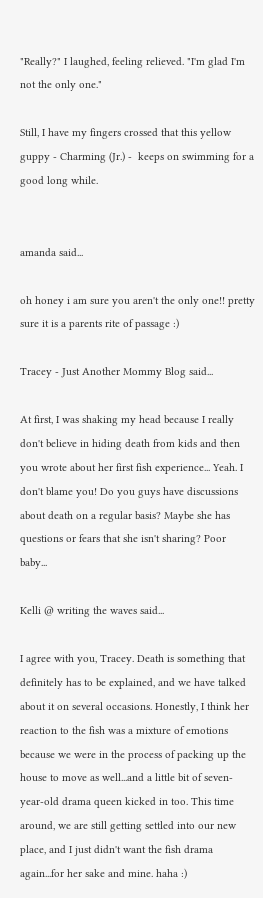"Really?" I laughed, feeling relieved. "I'm glad I'm not the only one."

Still, I have my fingers crossed that this yellow guppy - Charming (Jr.) -  keeps on swimming for a good long while.


amanda said...

oh honey i am sure you aren't the only one!! pretty sure it is a parents rite of passage :)

Tracey - Just Another Mommy Blog said...

At first, I was shaking my head because I really don't believe in hiding death from kids and then you wrote about her first fish experience... Yeah. I don't blame you! Do you guys have discussions about death on a regular basis? Maybe she has questions or fears that she isn't sharing? Poor baby...

Kelli @ writing the waves said...

I agree with you, Tracey. Death is something that definitely has to be explained, and we have talked about it on several occasions. Honestly, I think her reaction to the fish was a mixture of emotions because we were in the process of packing up the house to move as well...and a little bit of seven-year-old drama queen kicked in too. This time around, we are still getting settled into our new place, and I just didn't want the fish drama again...for her sake and mine. haha :)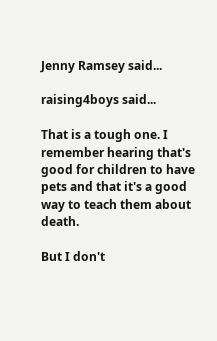Jenny Ramsey said...

raising4boys said...

That is a tough one. I remember hearing that's good for children to have pets and that it's a good way to teach them about death.

But I don't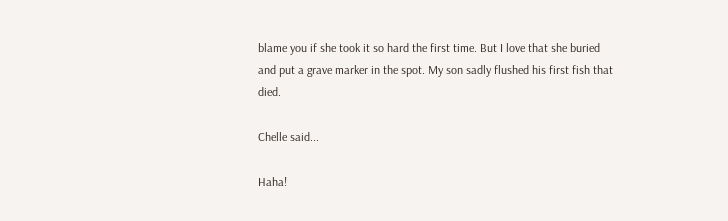blame you if she took it so hard the first time. But I love that she buried and put a grave marker in the spot. My son sadly flushed his first fish that died.

Chelle said...

Haha!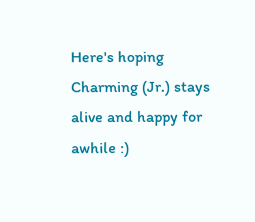Here's hoping Charming (Jr.) stays alive and happy for awhile :)